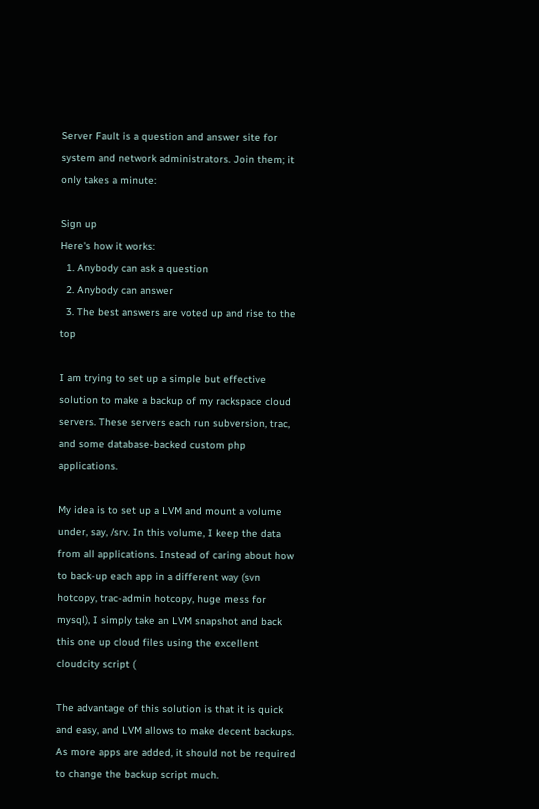Server Fault is a question and answer site for system and network administrators. Join them; it only takes a minute:

Sign up
Here's how it works:
  1. Anybody can ask a question
  2. Anybody can answer
  3. The best answers are voted up and rise to the top

I am trying to set up a simple but effective solution to make a backup of my rackspace cloud servers. These servers each run subversion, trac, and some database-backed custom php applications.

My idea is to set up a LVM and mount a volume under, say, /srv. In this volume, I keep the data from all applications. Instead of caring about how to back-up each app in a different way (svn hotcopy, trac-admin hotcopy, huge mess for mysql), I simply take an LVM snapshot and back this one up cloud files using the excellent cloudcity script (

The advantage of this solution is that it is quick and easy, and LVM allows to make decent backups. As more apps are added, it should not be required to change the backup script much.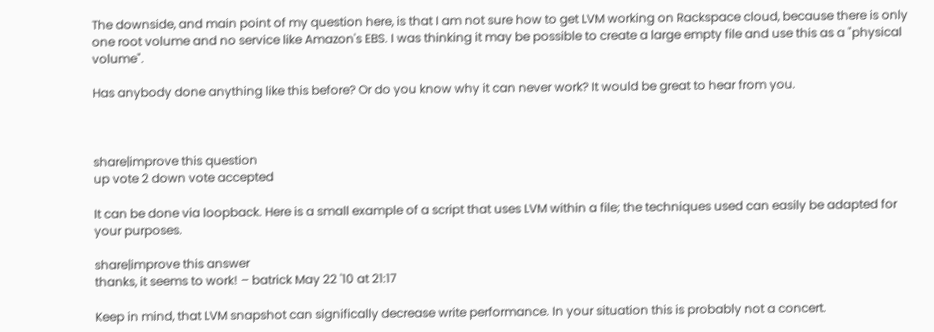The downside, and main point of my question here, is that I am not sure how to get LVM working on Rackspace cloud, because there is only one root volume and no service like Amazon's EBS. I was thinking it may be possible to create a large empty file and use this as a "physical volume".

Has anybody done anything like this before? Or do you know why it can never work? It would be great to hear from you.



share|improve this question
up vote 2 down vote accepted

It can be done via loopback. Here is a small example of a script that uses LVM within a file; the techniques used can easily be adapted for your purposes.

share|improve this answer
thanks, it seems to work! – batrick May 22 '10 at 21:17

Keep in mind, that LVM snapshot can significally decrease write performance. In your situation this is probably not a concert.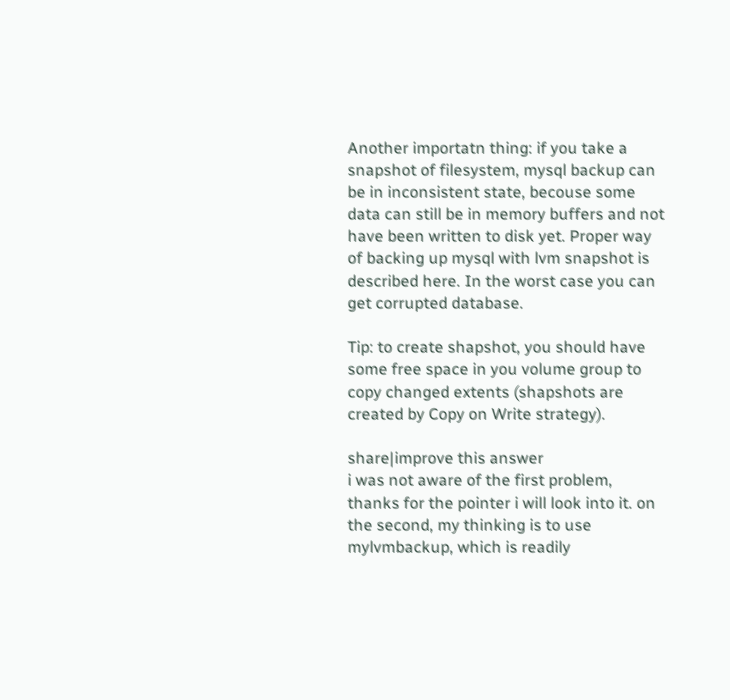Another importatn thing: if you take a snapshot of filesystem, mysql backup can be in inconsistent state, becouse some data can still be in memory buffers and not have been written to disk yet. Proper way of backing up mysql with lvm snapshot is described here. In the worst case you can get corrupted database.

Tip: to create shapshot, you should have some free space in you volume group to copy changed extents (shapshots are created by Copy on Write strategy).

share|improve this answer
i was not aware of the first problem, thanks for the pointer i will look into it. on the second, my thinking is to use mylvmbackup, which is readily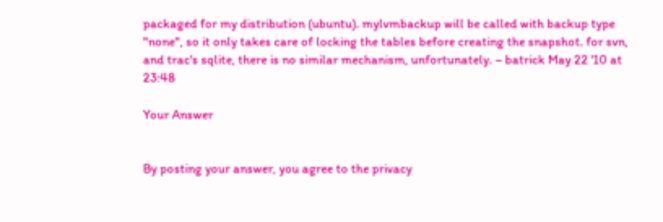packaged for my distribution (ubuntu). mylvmbackup will be called with backup type "none", so it only takes care of locking the tables before creating the snapshot. for svn, and trac's sqlite, there is no similar mechanism, unfortunately. – batrick May 22 '10 at 23:48

Your Answer


By posting your answer, you agree to the privacy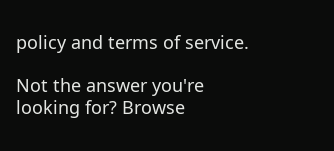policy and terms of service.

Not the answer you're looking for? Browse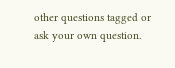other questions tagged or ask your own question.